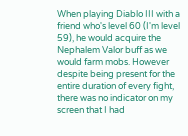When playing Diablo III with a friend who's level 60 (I'm level 59), he would acquire the Nephalem Valor buff as we would farm mobs. However despite being present for the entire duration of every fight, there was no indicator on my screen that I had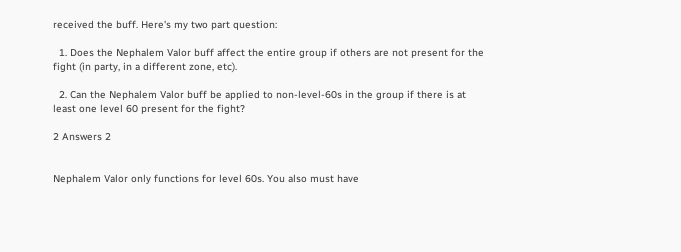received the buff. Here's my two part question:

  1. Does the Nephalem Valor buff affect the entire group if others are not present for the fight (in party, in a different zone, etc).

  2. Can the Nephalem Valor buff be applied to non-level-60s in the group if there is at least one level 60 present for the fight?

2 Answers 2


Nephalem Valor only functions for level 60s. You also must have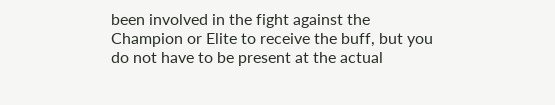been involved in the fight against the Champion or Elite to receive the buff, but you do not have to be present at the actual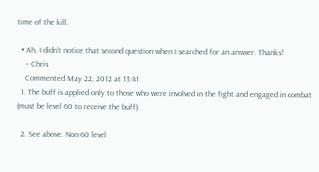time of the kill.

  • Ah, I didn't notice that second question when I searched for an answer. Thanks!
    – Chris
    Commented May 22, 2012 at 13:41
  1. The buff is applied only to those who were involved in the fight and engaged in combat (must be level 60 to receive the buff).

  2. See above. Non-60 level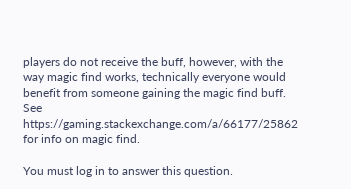players do not receive the buff, however, with the way magic find works, technically everyone would benefit from someone gaining the magic find buff. See https://gaming.stackexchange.com/a/66177/25862 for info on magic find.

You must log in to answer this question.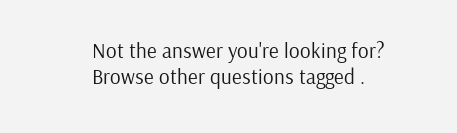Not the answer you're looking for? Browse other questions tagged .